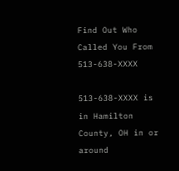Find Out Who Called You From 513-638-XXXX

513-638-XXXX is in Hamilton County, OH in or around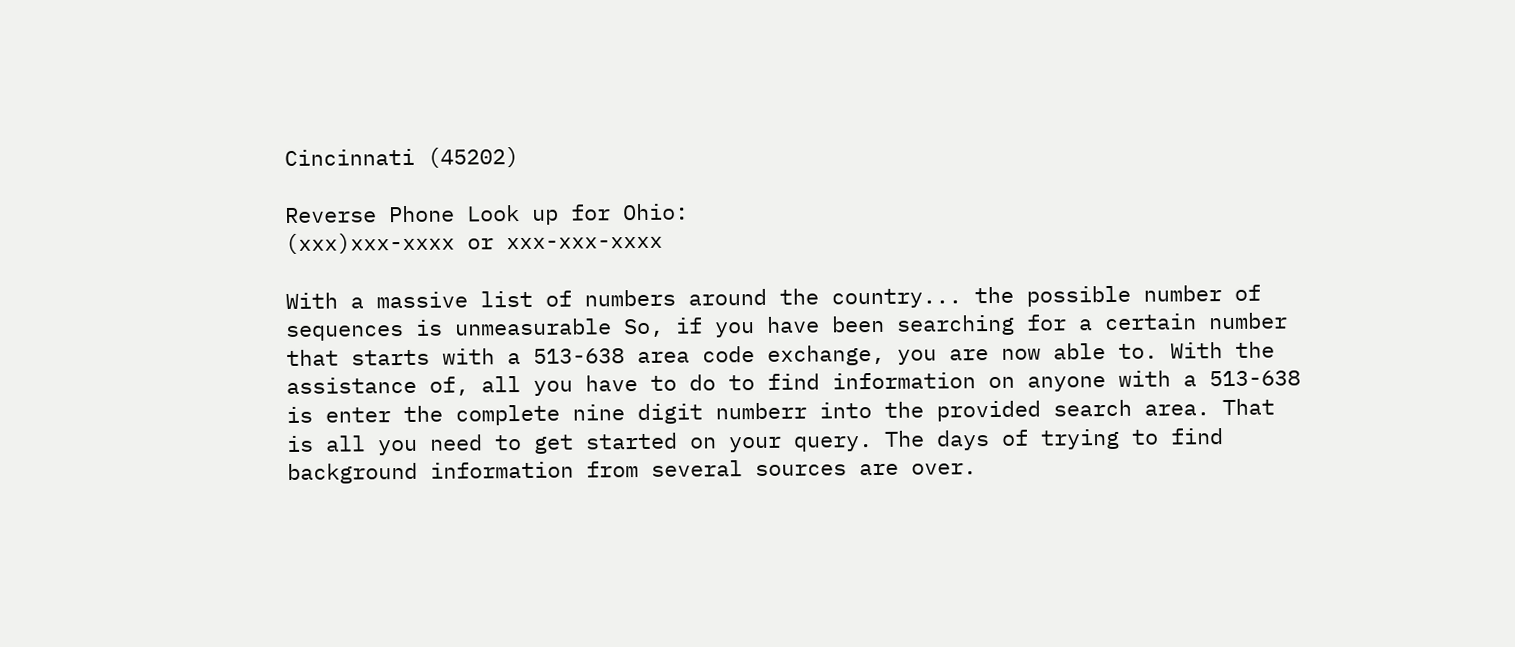Cincinnati (45202)

Reverse Phone Look up for Ohio:
(xxx)xxx-xxxx or xxx-xxx-xxxx

With a massive list of numbers around the country... the possible number of sequences is unmeasurable So, if you have been searching for a certain number that starts with a 513-638 area code exchange, you are now able to. With the assistance of, all you have to do to find information on anyone with a 513-638 is enter the complete nine digit numberr into the provided search area. That is all you need to get started on your query. The days of trying to find background information from several sources are over.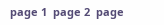page 1  page 2  page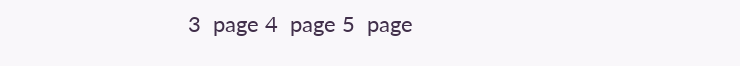3  page 4  page 5  page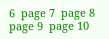6  page 7  page 8  page 9  page 10